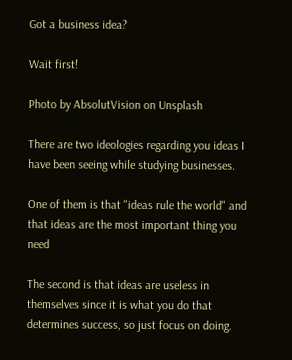Got a business idea?

Wait first!

Photo by AbsolutVision on Unsplash

There are two ideologies regarding you ideas I have been seeing while studying businesses.

One of them is that "ideas rule the world" and that ideas are the most important thing you need

The second is that ideas are useless in themselves since it is what you do that determines success, so just focus on doing.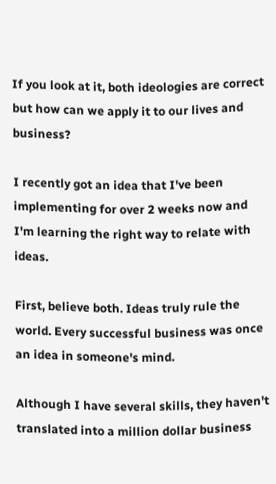If you look at it, both ideologies are correct but how can we apply it to our lives and business?

I recently got an idea that I've been implementing for over 2 weeks now and I'm learning the right way to relate with ideas.

First, believe both. Ideas truly rule the world. Every successful business was once an idea in someone's mind.

Although I have several skills, they haven't translated into a million dollar business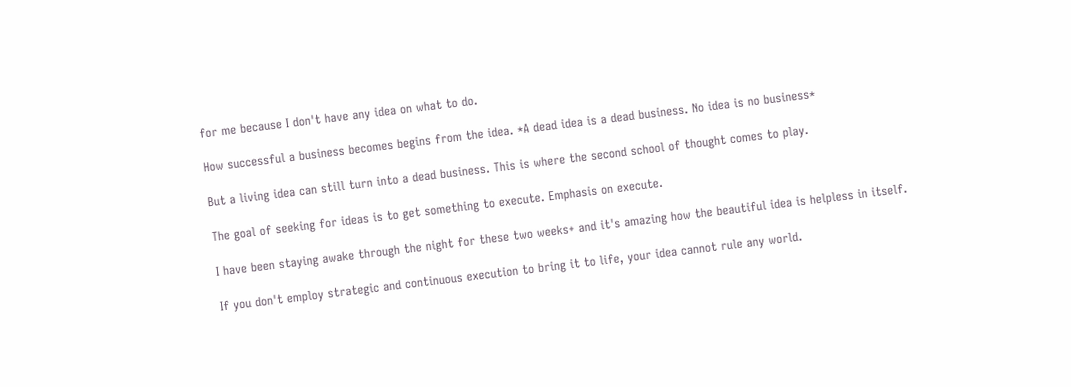for me because I don't have any idea on what to do.

How successful a business becomes begins from the idea. *A dead idea is a dead business. No idea is no business*

But a living idea can still turn into a dead business. This is where the second school of thought comes to play.

The goal of seeking for ideas is to get something to execute. Emphasis on execute.

I have been staying awake through the night for these two weeks+ and it's amazing how the beautiful idea is helpless in itself.

If you don't employ strategic and continuous execution to bring it to life, your idea cannot rule any world.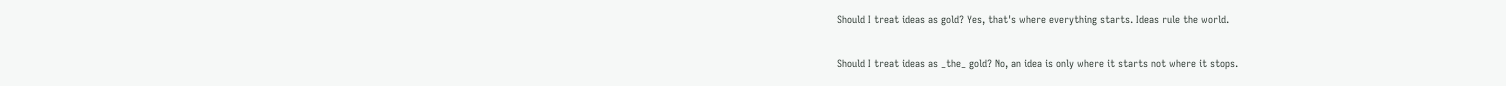Should I treat ideas as gold? Yes, that's where everything starts. Ideas rule the world.

Should I treat ideas as _the_ gold? No, an idea is only where it starts not where it stops.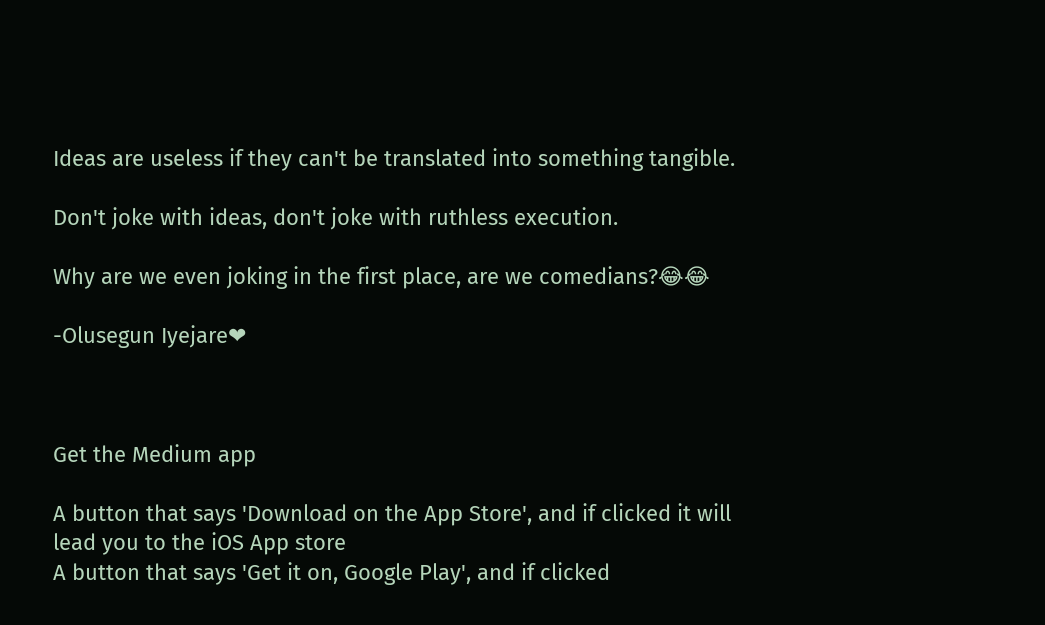Ideas are useless if they can't be translated into something tangible.

Don't joke with ideas, don't joke with ruthless execution.

Why are we even joking in the first place, are we comedians?😂😂

-Olusegun Iyejare❤



Get the Medium app

A button that says 'Download on the App Store', and if clicked it will lead you to the iOS App store
A button that says 'Get it on, Google Play', and if clicked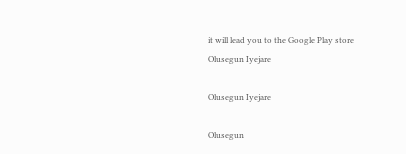it will lead you to the Google Play store
Olusegun Iyejare

Olusegun Iyejare

Olusegun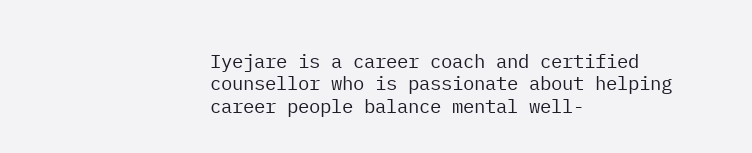Iyejare is a career coach and certified counsellor who is passionate about helping career people balance mental well-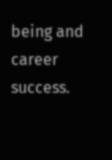being and career success.